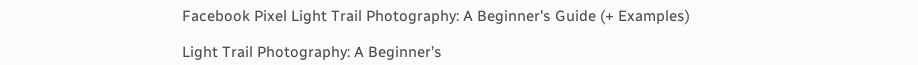Facebook Pixel Light Trail Photography: A Beginner's Guide (+ Examples)

Light Trail Photography: A Beginner’s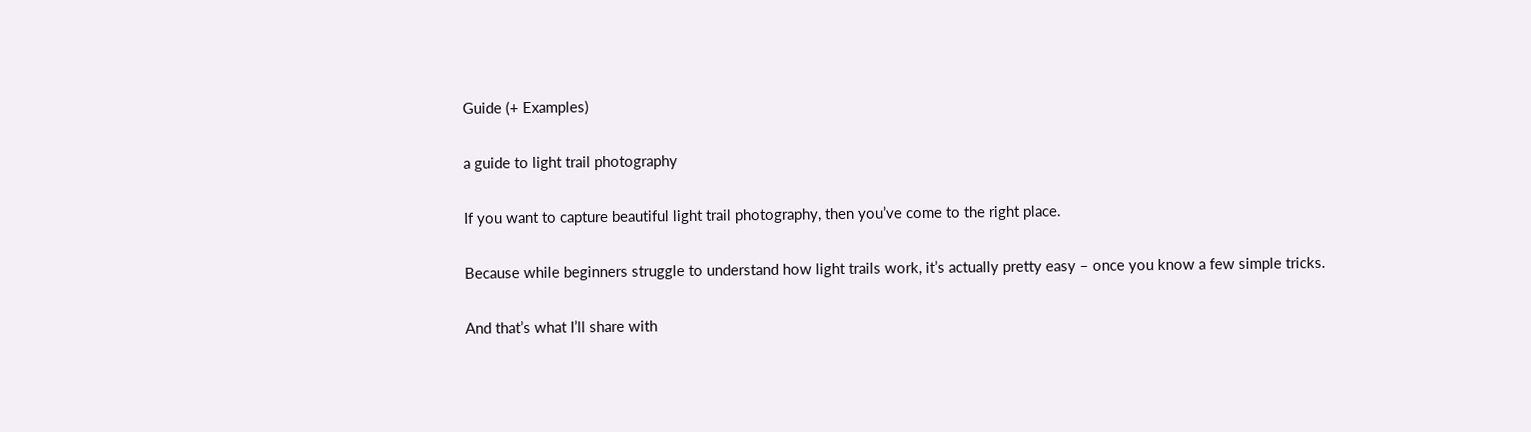Guide (+ Examples)

a guide to light trail photography

If you want to capture beautiful light trail photography, then you’ve come to the right place.

Because while beginners struggle to understand how light trails work, it’s actually pretty easy – once you know a few simple tricks.

And that’s what I’ll share with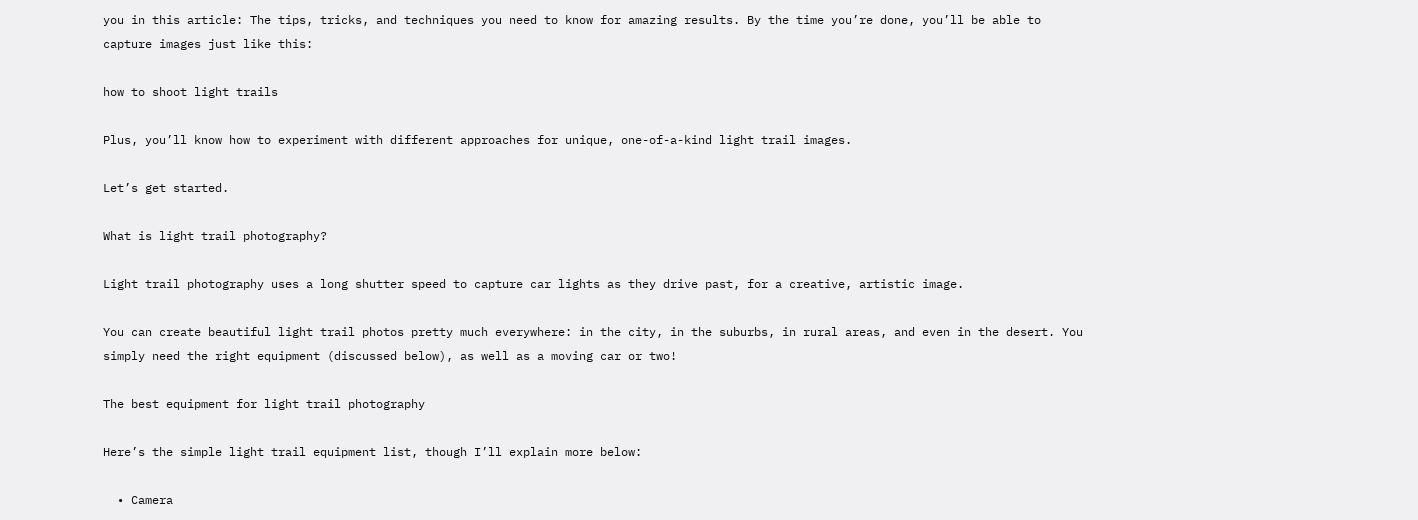you in this article: The tips, tricks, and techniques you need to know for amazing results. By the time you’re done, you’ll be able to capture images just like this:

how to shoot light trails

Plus, you’ll know how to experiment with different approaches for unique, one-of-a-kind light trail images.

Let’s get started.

What is light trail photography?

Light trail photography uses a long shutter speed to capture car lights as they drive past, for a creative, artistic image.

You can create beautiful light trail photos pretty much everywhere: in the city, in the suburbs, in rural areas, and even in the desert. You simply need the right equipment (discussed below), as well as a moving car or two!

The best equipment for light trail photography

Here’s the simple light trail equipment list, though I’ll explain more below:

  • Camera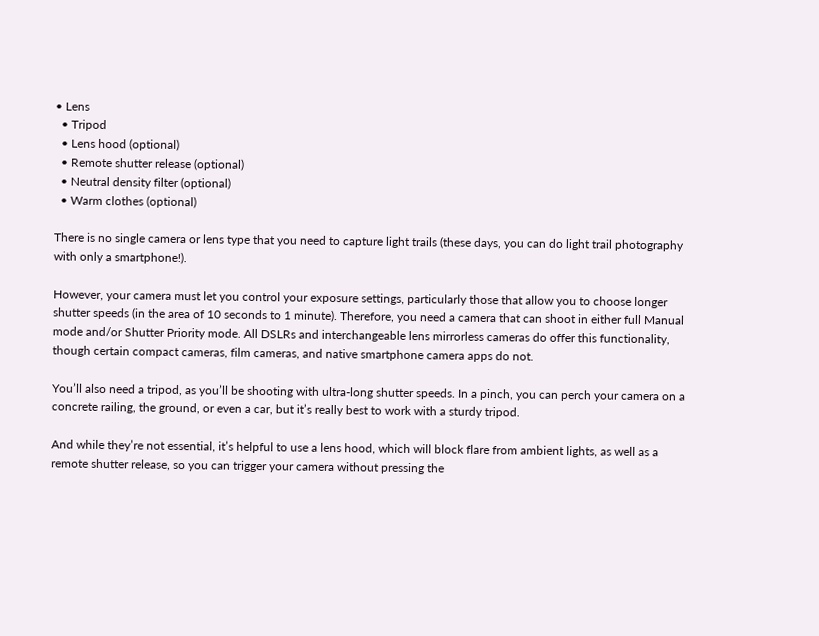• Lens
  • Tripod
  • Lens hood (optional)
  • Remote shutter release (optional)
  • Neutral density filter (optional)
  • Warm clothes (optional)

There is no single camera or lens type that you need to capture light trails (these days, you can do light trail photography with only a smartphone!).

However, your camera must let you control your exposure settings, particularly those that allow you to choose longer shutter speeds (in the area of 10 seconds to 1 minute). Therefore, you need a camera that can shoot in either full Manual mode and/or Shutter Priority mode. All DSLRs and interchangeable lens mirrorless cameras do offer this functionality, though certain compact cameras, film cameras, and native smartphone camera apps do not.

You’ll also need a tripod, as you’ll be shooting with ultra-long shutter speeds. In a pinch, you can perch your camera on a concrete railing, the ground, or even a car, but it’s really best to work with a sturdy tripod.

And while they’re not essential, it’s helpful to use a lens hood, which will block flare from ambient lights, as well as a remote shutter release, so you can trigger your camera without pressing the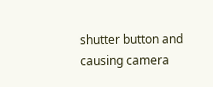shutter button and causing camera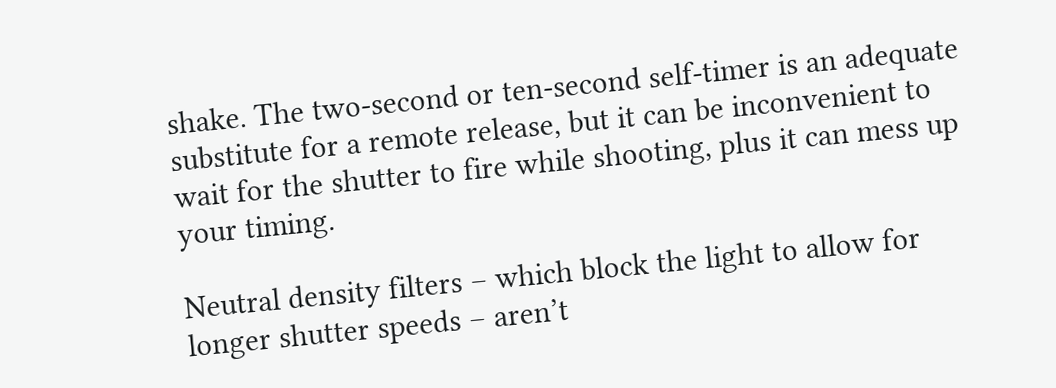shake. The two-second or ten-second self-timer is an adequate substitute for a remote release, but it can be inconvenient to wait for the shutter to fire while shooting, plus it can mess up your timing.

Neutral density filters – which block the light to allow for longer shutter speeds – aren’t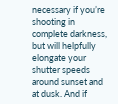necessary if you’re shooting in complete darkness, but will helpfully elongate your shutter speeds around sunset and at dusk. And if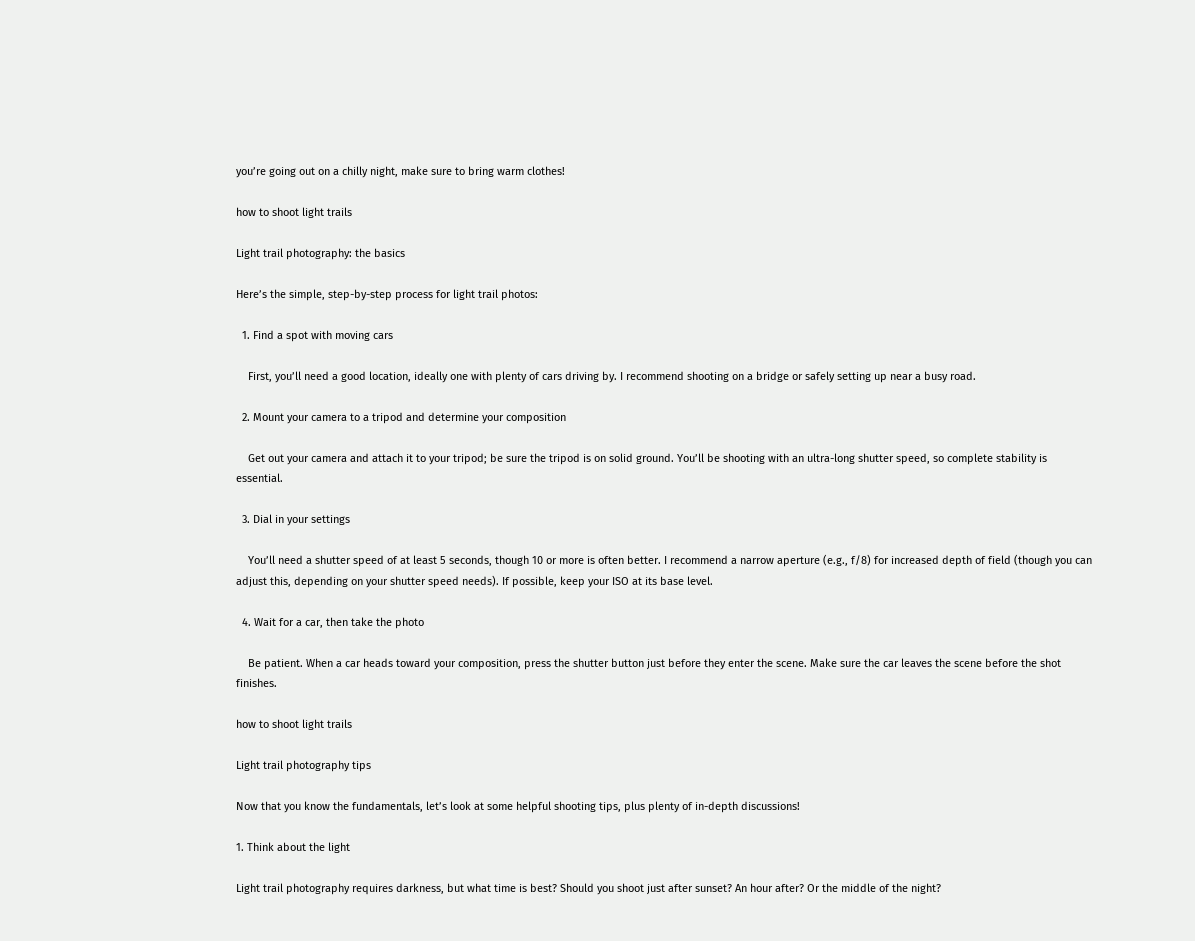you’re going out on a chilly night, make sure to bring warm clothes!

how to shoot light trails

Light trail photography: the basics

Here’s the simple, step-by-step process for light trail photos:

  1. Find a spot with moving cars

    First, you’ll need a good location, ideally one with plenty of cars driving by. I recommend shooting on a bridge or safely setting up near a busy road.

  2. Mount your camera to a tripod and determine your composition

    Get out your camera and attach it to your tripod; be sure the tripod is on solid ground. You’ll be shooting with an ultra-long shutter speed, so complete stability is essential.

  3. Dial in your settings

    You’ll need a shutter speed of at least 5 seconds, though 10 or more is often better. I recommend a narrow aperture (e.g., f/8) for increased depth of field (though you can adjust this, depending on your shutter speed needs). If possible, keep your ISO at its base level.

  4. Wait for a car, then take the photo

    Be patient. When a car heads toward your composition, press the shutter button just before they enter the scene. Make sure the car leaves the scene before the shot finishes.

how to shoot light trails

Light trail photography tips

Now that you know the fundamentals, let’s look at some helpful shooting tips, plus plenty of in-depth discussions!

1. Think about the light

Light trail photography requires darkness, but what time is best? Should you shoot just after sunset? An hour after? Or the middle of the night?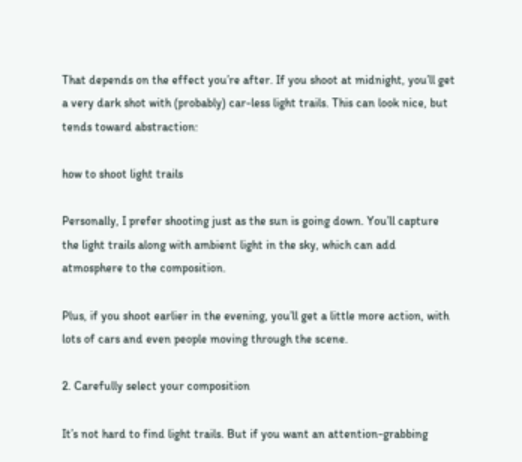That depends on the effect you’re after. If you shoot at midnight, you’ll get a very dark shot with (probably) car-less light trails. This can look nice, but tends toward abstraction:

how to shoot light trails

Personally, I prefer shooting just as the sun is going down. You’ll capture the light trails along with ambient light in the sky, which can add atmosphere to the composition.

Plus, if you shoot earlier in the evening, you’ll get a little more action, with lots of cars and even people moving through the scene.

2. Carefully select your composition

It’s not hard to find light trails. But if you want an attention-grabbing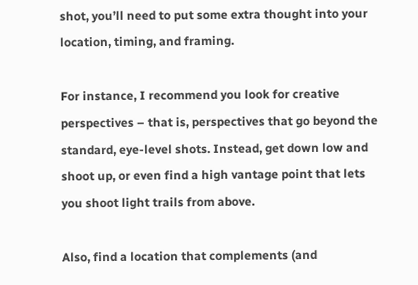shot, you’ll need to put some extra thought into your location, timing, and framing.

For instance, I recommend you look for creative perspectives – that is, perspectives that go beyond the standard, eye-level shots. Instead, get down low and shoot up, or even find a high vantage point that lets you shoot light trails from above.

Also, find a location that complements (and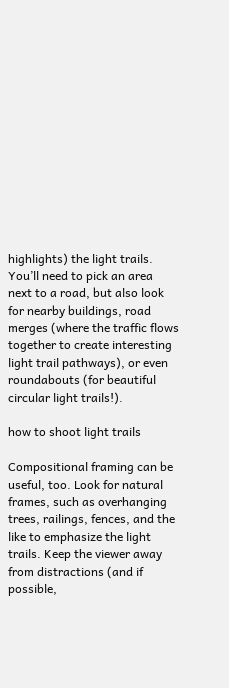highlights) the light trails. You’ll need to pick an area next to a road, but also look for nearby buildings, road merges (where the traffic flows together to create interesting light trail pathways), or even roundabouts (for beautiful circular light trails!).

how to shoot light trails

Compositional framing can be useful, too. Look for natural frames, such as overhanging trees, railings, fences, and the like to emphasize the light trails. Keep the viewer away from distractions (and if possible,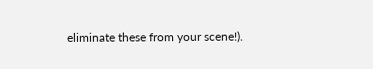eliminate these from your scene!).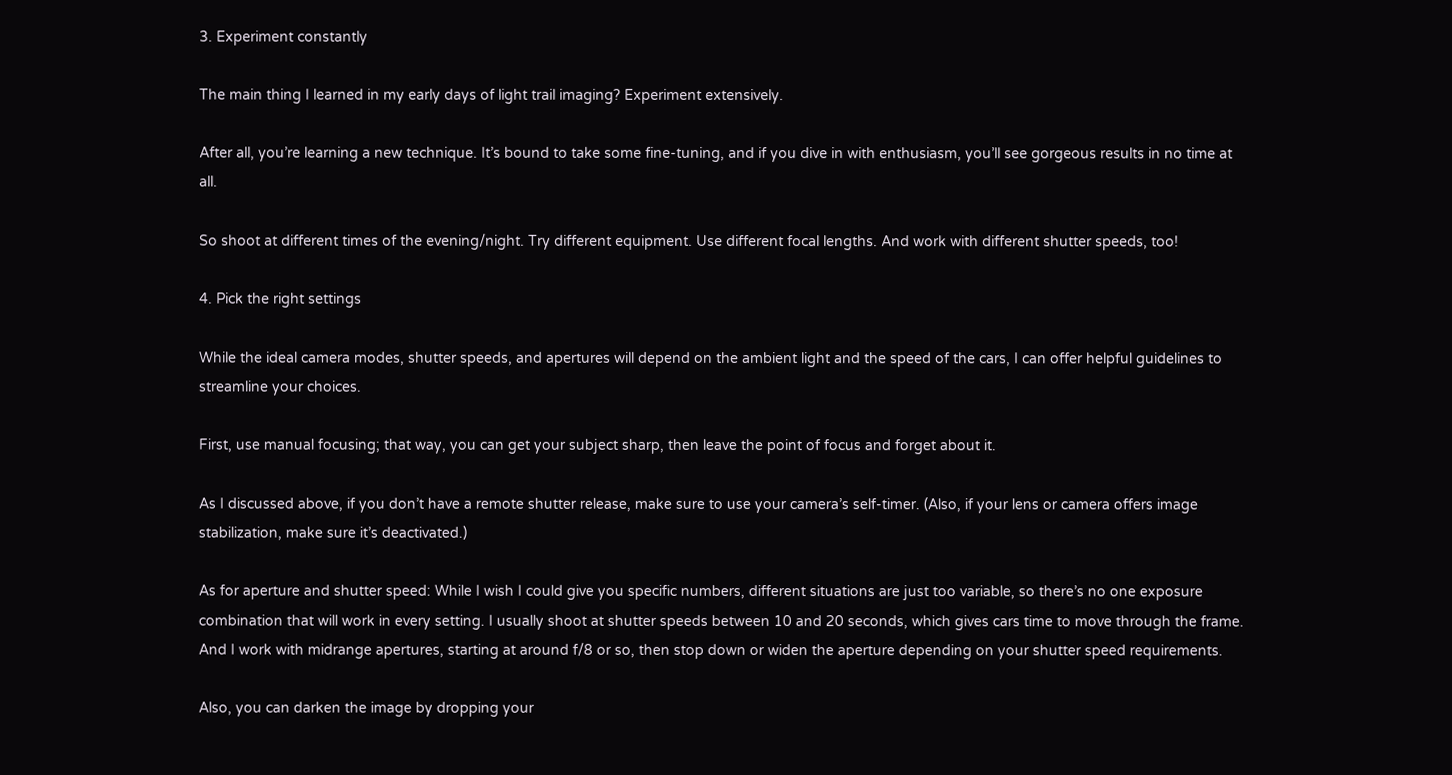3. Experiment constantly

The main thing I learned in my early days of light trail imaging? Experiment extensively.

After all, you’re learning a new technique. It’s bound to take some fine-tuning, and if you dive in with enthusiasm, you’ll see gorgeous results in no time at all.

So shoot at different times of the evening/night. Try different equipment. Use different focal lengths. And work with different shutter speeds, too!

4. Pick the right settings

While the ideal camera modes, shutter speeds, and apertures will depend on the ambient light and the speed of the cars, I can offer helpful guidelines to streamline your choices.

First, use manual focusing; that way, you can get your subject sharp, then leave the point of focus and forget about it.

As I discussed above, if you don’t have a remote shutter release, make sure to use your camera’s self-timer. (Also, if your lens or camera offers image stabilization, make sure it’s deactivated.)

As for aperture and shutter speed: While I wish I could give you specific numbers, different situations are just too variable, so there’s no one exposure combination that will work in every setting. I usually shoot at shutter speeds between 10 and 20 seconds, which gives cars time to move through the frame. And I work with midrange apertures, starting at around f/8 or so, then stop down or widen the aperture depending on your shutter speed requirements.

Also, you can darken the image by dropping your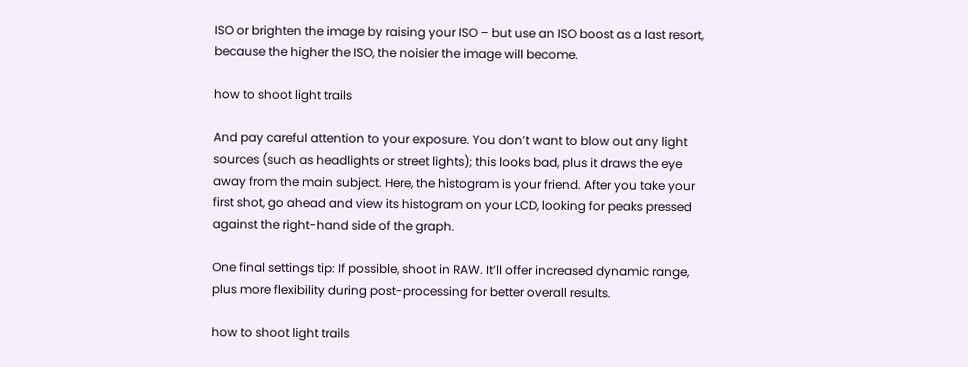ISO or brighten the image by raising your ISO – but use an ISO boost as a last resort, because the higher the ISO, the noisier the image will become.

how to shoot light trails

And pay careful attention to your exposure. You don’t want to blow out any light sources (such as headlights or street lights); this looks bad, plus it draws the eye away from the main subject. Here, the histogram is your friend. After you take your first shot, go ahead and view its histogram on your LCD, looking for peaks pressed against the right-hand side of the graph.

One final settings tip: If possible, shoot in RAW. It’ll offer increased dynamic range, plus more flexibility during post-processing for better overall results.

how to shoot light trails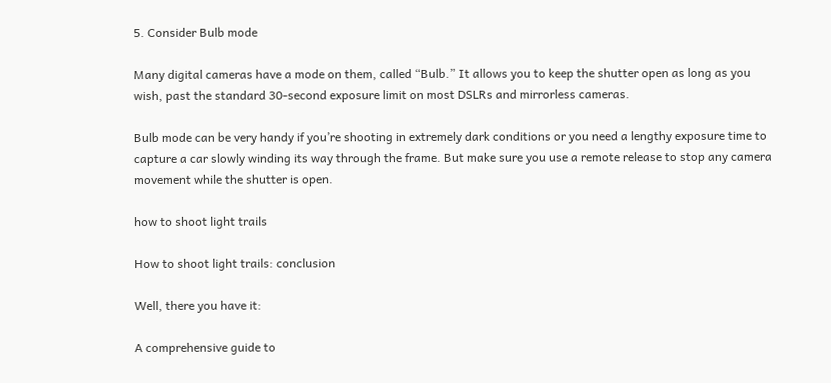5. Consider Bulb mode

Many digital cameras have a mode on them, called “Bulb.” It allows you to keep the shutter open as long as you wish, past the standard 30-second exposure limit on most DSLRs and mirrorless cameras.

Bulb mode can be very handy if you’re shooting in extremely dark conditions or you need a lengthy exposure time to capture a car slowly winding its way through the frame. But make sure you use a remote release to stop any camera movement while the shutter is open.

how to shoot light trails

How to shoot light trails: conclusion

Well, there you have it:

A comprehensive guide to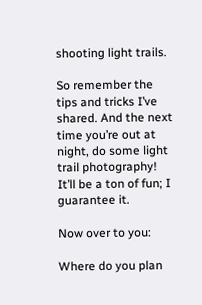shooting light trails.

So remember the tips and tricks I’ve shared. And the next time you’re out at night, do some light trail photography! It’ll be a ton of fun; I guarantee it.

Now over to you:

Where do you plan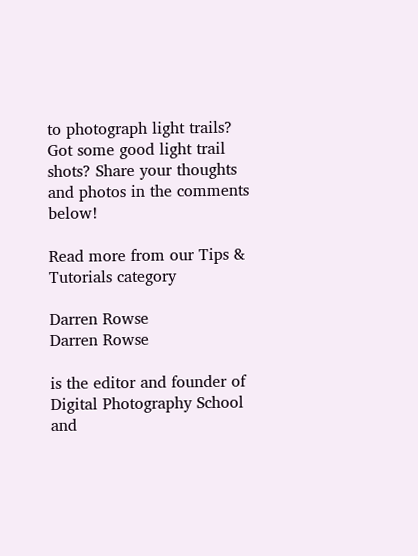to photograph light trails? Got some good light trail shots? Share your thoughts and photos in the comments below!

Read more from our Tips & Tutorials category

Darren Rowse
Darren Rowse

is the editor and founder of Digital Photography School and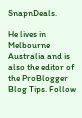SnapnDeals.

He lives in Melbourne Australia and is also the editor of the ProBlogger Blog Tips. Follow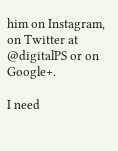him on Instagram, on Twitter at @digitalPS or on Google+.

I need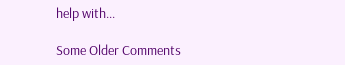help with...

Some Older Comments